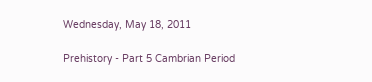Wednesday, May 18, 2011

Prehistory - Part 5 Cambrian Period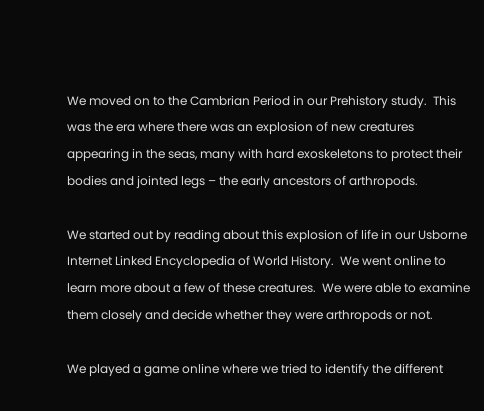We moved on to the Cambrian Period in our Prehistory study.  This was the era where there was an explosion of new creatures appearing in the seas, many with hard exoskeletons to protect their bodies and jointed legs – the early ancestors of arthropods.

We started out by reading about this explosion of life in our Usborne Internet Linked Encyclopedia of World History.  We went online to learn more about a few of these creatures.  We were able to examine them closely and decide whether they were arthropods or not.

We played a game online where we tried to identify the different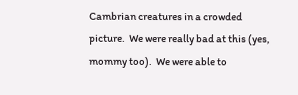Cambrian creatures in a crowded picture.  We were really bad at this (yes, mommy too).  We were able to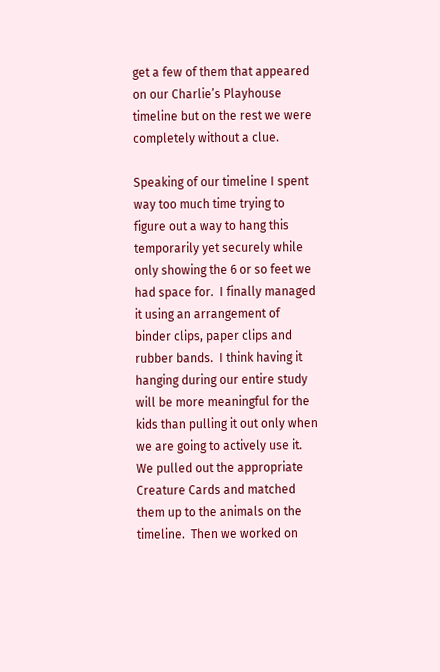get a few of them that appeared on our Charlie’s Playhouse timeline but on the rest we were completely without a clue.

Speaking of our timeline I spent way too much time trying to figure out a way to hang this temporarily yet securely while only showing the 6 or so feet we had space for.  I finally managed it using an arrangement of binder clips, paper clips and rubber bands.  I think having it hanging during our entire study will be more meaningful for the kids than pulling it out only when we are going to actively use it.
We pulled out the appropriate Creature Cards and matched them up to the animals on the timeline.  Then we worked on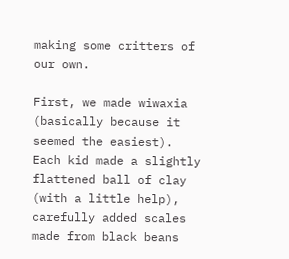making some critters of our own.

First, we made wiwaxia (basically because it seemed the easiest).  Each kid made a slightly flattened ball of clay (with a little help), carefully added scales made from black beans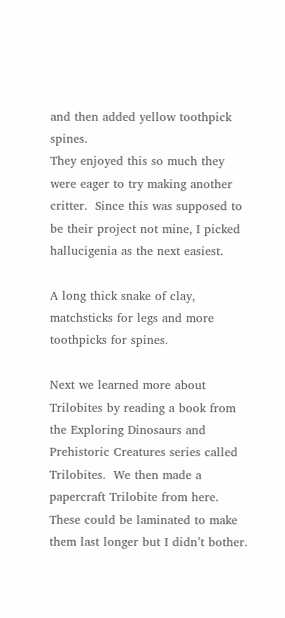and then added yellow toothpick spines.
They enjoyed this so much they were eager to try making another critter.  Since this was supposed to be their project not mine, I picked hallucigenia as the next easiest.

A long thick snake of clay, matchsticks for legs and more toothpicks for spines.

Next we learned more about Trilobites by reading a book from the Exploring Dinosaurs and Prehistoric Creatures series called Trilobites.  We then made a papercraft Trilobite from here.  These could be laminated to make them last longer but I didn’t bother.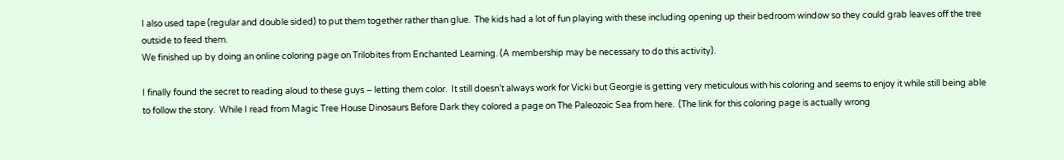I also used tape (regular and double sided) to put them together rather than glue.  The kids had a lot of fun playing with these including opening up their bedroom window so they could grab leaves off the tree outside to feed them.
We finished up by doing an online coloring page on Trilobites from Enchanted Learning. (A membership may be necessary to do this activity).

I finally found the secret to reading aloud to these guys – letting them color.  It still doesn’t always work for Vicki but Georgie is getting very meticulous with his coloring and seems to enjoy it while still being able to follow the story.  While I read from Magic Tree House Dinosaurs Before Dark they colored a page on The Paleozoic Sea from here.  (The link for this coloring page is actually wrong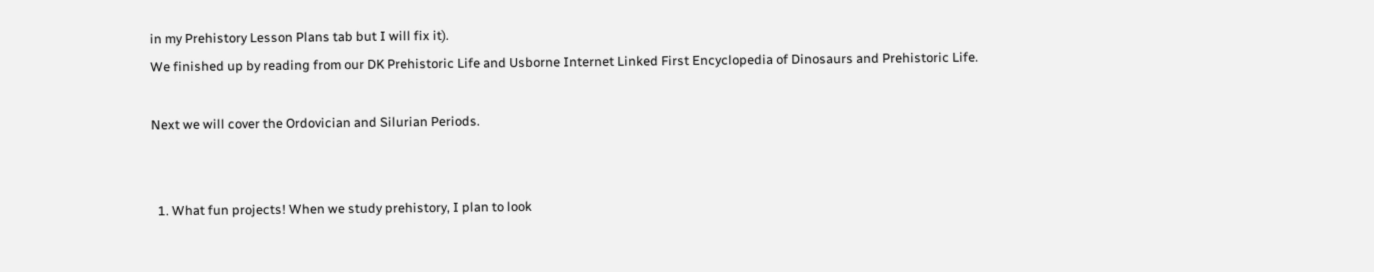in my Prehistory Lesson Plans tab but I will fix it).
We finished up by reading from our DK Prehistoric Life and Usborne Internet Linked First Encyclopedia of Dinosaurs and Prehistoric Life.

Next we will cover the Ordovician and Silurian Periods.


  1. What fun projects! When we study prehistory, I plan to look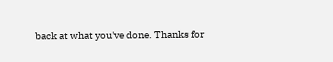back at what you've done. Thanks for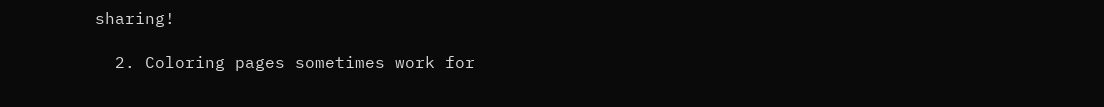sharing!

  2. Coloring pages sometimes work for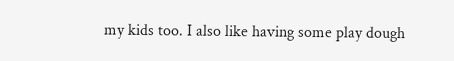my kids too. I also like having some play dough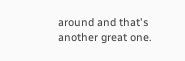around and that's another great one.